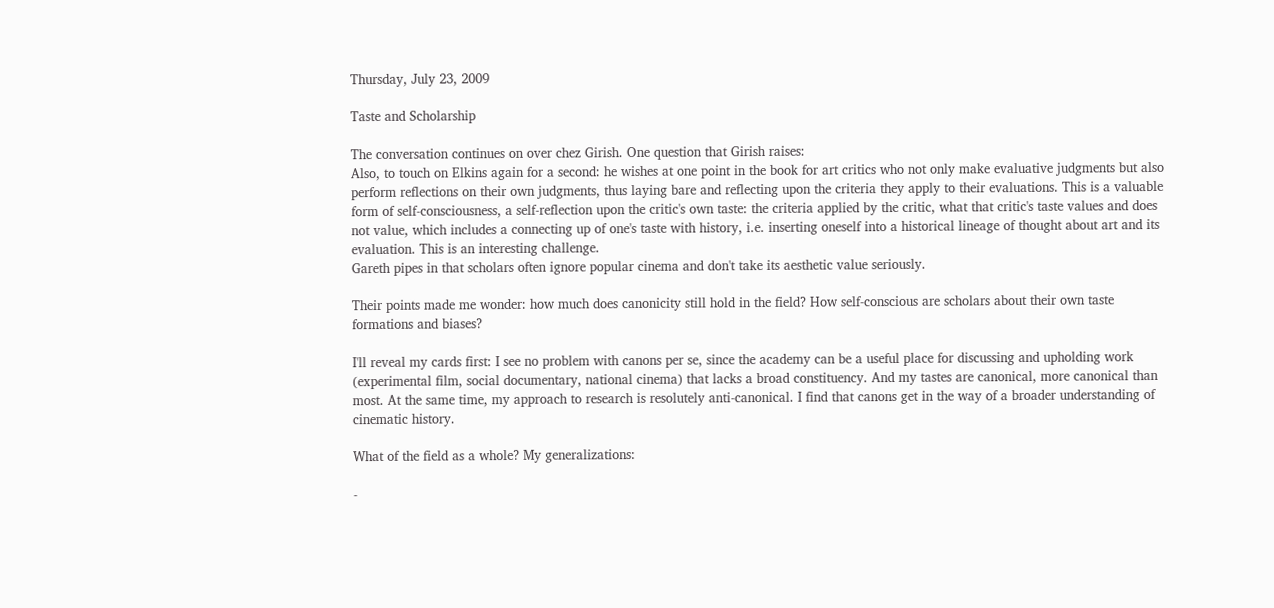Thursday, July 23, 2009

Taste and Scholarship

The conversation continues on over chez Girish. One question that Girish raises:
Also, to touch on Elkins again for a second: he wishes at one point in the book for art critics who not only make evaluative judgments but also perform reflections on their own judgments, thus laying bare and reflecting upon the criteria they apply to their evaluations. This is a valuable form of self-consciousness, a self-reflection upon the critic's own taste: the criteria applied by the critic, what that critic's taste values and does not value, which includes a connecting up of one's taste with history, i.e. inserting oneself into a historical lineage of thought about art and its evaluation. This is an interesting challenge.
Gareth pipes in that scholars often ignore popular cinema and don't take its aesthetic value seriously.

Their points made me wonder: how much does canonicity still hold in the field? How self-conscious are scholars about their own taste formations and biases?

I'll reveal my cards first: I see no problem with canons per se, since the academy can be a useful place for discussing and upholding work (experimental film, social documentary, national cinema) that lacks a broad constituency. And my tastes are canonical, more canonical than most. At the same time, my approach to research is resolutely anti-canonical. I find that canons get in the way of a broader understanding of cinematic history.

What of the field as a whole? My generalizations:

-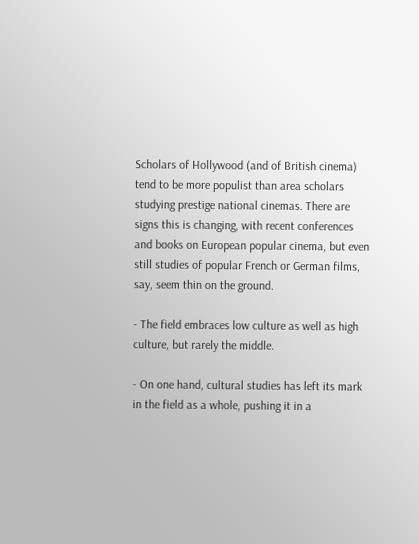Scholars of Hollywood (and of British cinema) tend to be more populist than area scholars studying prestige national cinemas. There are signs this is changing, with recent conferences and books on European popular cinema, but even still studies of popular French or German films, say, seem thin on the ground.

- The field embraces low culture as well as high culture, but rarely the middle.

- On one hand, cultural studies has left its mark in the field as a whole, pushing it in a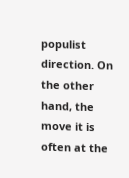populist direction. On the other hand, the move it is often at the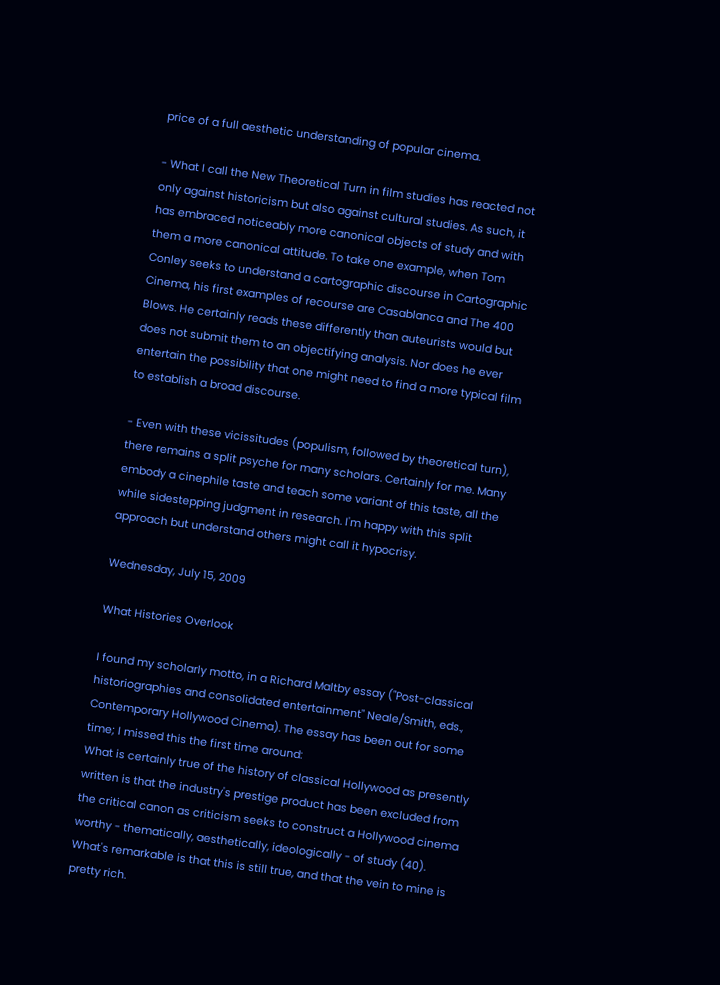price of a full aesthetic understanding of popular cinema.

- What I call the New Theoretical Turn in film studies has reacted not only against historicism but also against cultural studies. As such, it has embraced noticeably more canonical objects of study and with them a more canonical attitude. To take one example, when Tom Conley seeks to understand a cartographic discourse in Cartographic Cinema, his first examples of recourse are Casablanca and The 400 Blows. He certainly reads these differently than auteurists would but does not submit them to an objectifying analysis. Nor does he ever entertain the possibility that one might need to find a more typical film to establish a broad discourse.

- Even with these vicissitudes (populism, followed by theoretical turn), there remains a split psyche for many scholars. Certainly for me. Many embody a cinephile taste and teach some variant of this taste, all the while sidestepping judgment in research. I'm happy with this split approach but understand others might call it hypocrisy.

Wednesday, July 15, 2009

What Histories Overlook

I found my scholarly motto, in a Richard Maltby essay ("Post-classical historiographies and consolidated entertainment" Neale/Smith, eds., Contemporary Hollywood Cinema). The essay has been out for some time; I missed this the first time around:
What is certainly true of the history of classical Hollywood as presently written is that the industry's prestige product has been excluded from the critical canon as criticism seeks to construct a Hollywood cinema worthy - thematically, aesthetically, ideologically - of study (40).
What's remarkable is that this is still true, and that the vein to mine is pretty rich.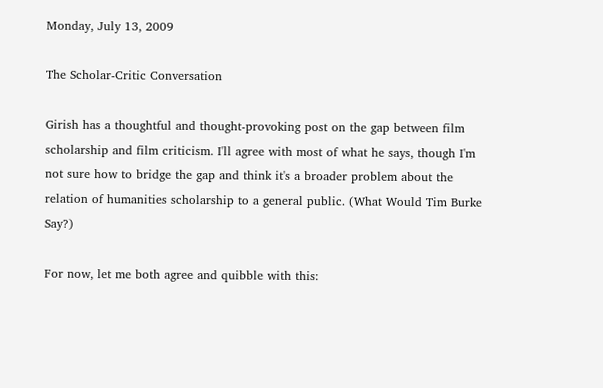Monday, July 13, 2009

The Scholar-Critic Conversation

Girish has a thoughtful and thought-provoking post on the gap between film scholarship and film criticism. I'll agree with most of what he says, though I'm not sure how to bridge the gap and think it's a broader problem about the relation of humanities scholarship to a general public. (What Would Tim Burke Say?)

For now, let me both agree and quibble with this: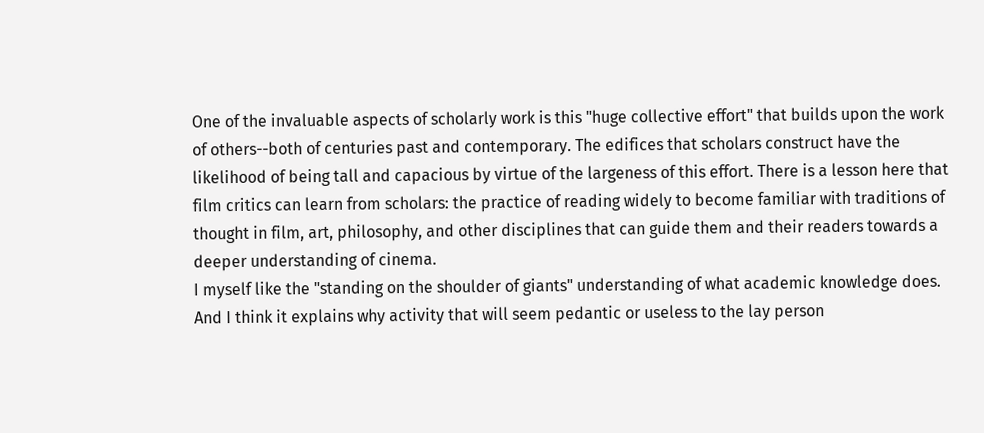One of the invaluable aspects of scholarly work is this "huge collective effort" that builds upon the work of others--both of centuries past and contemporary. The edifices that scholars construct have the likelihood of being tall and capacious by virtue of the largeness of this effort. There is a lesson here that film critics can learn from scholars: the practice of reading widely to become familiar with traditions of thought in film, art, philosophy, and other disciplines that can guide them and their readers towards a deeper understanding of cinema.
I myself like the "standing on the shoulder of giants" understanding of what academic knowledge does. And I think it explains why activity that will seem pedantic or useless to the lay person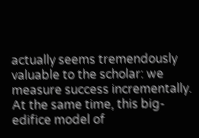actually seems tremendously valuable to the scholar: we measure success incrementally. At the same time, this big-edifice model of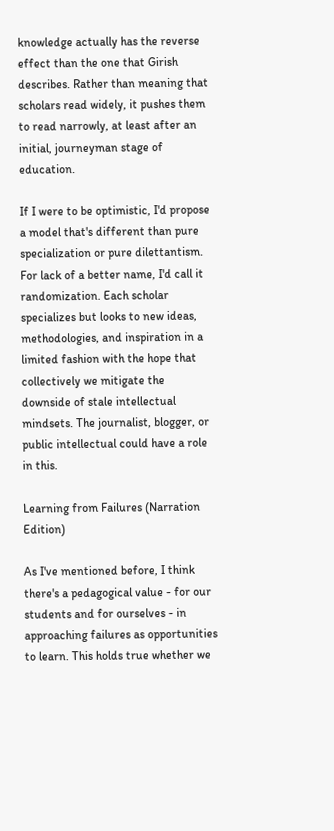knowledge actually has the reverse effect than the one that Girish describes. Rather than meaning that scholars read widely, it pushes them to read narrowly, at least after an initial, journeyman stage of education.

If I were to be optimistic, I'd propose a model that's different than pure specialization or pure dilettantism. For lack of a better name, I'd call it randomization. Each scholar specializes but looks to new ideas, methodologies, and inspiration in a limited fashion with the hope that collectively we mitigate the downside of stale intellectual mindsets. The journalist, blogger, or public intellectual could have a role in this.

Learning from Failures (Narration Edition)

As I've mentioned before, I think there's a pedagogical value - for our students and for ourselves - in approaching failures as opportunities to learn. This holds true whether we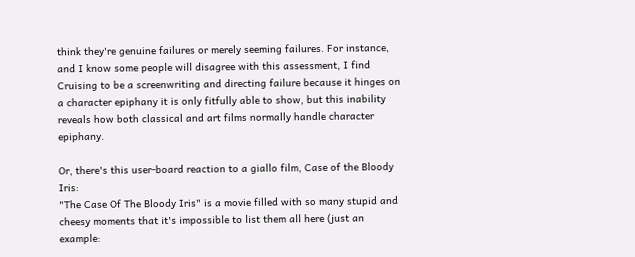think they're genuine failures or merely seeming failures. For instance, and I know some people will disagree with this assessment, I find Cruising to be a screenwriting and directing failure because it hinges on a character epiphany it is only fitfully able to show, but this inability reveals how both classical and art films normally handle character epiphany.

Or, there's this user-board reaction to a giallo film, Case of the Bloody Iris:
"The Case Of The Bloody Iris" is a movie filled with so many stupid and cheesy moments that it's impossible to list them all here (just an example: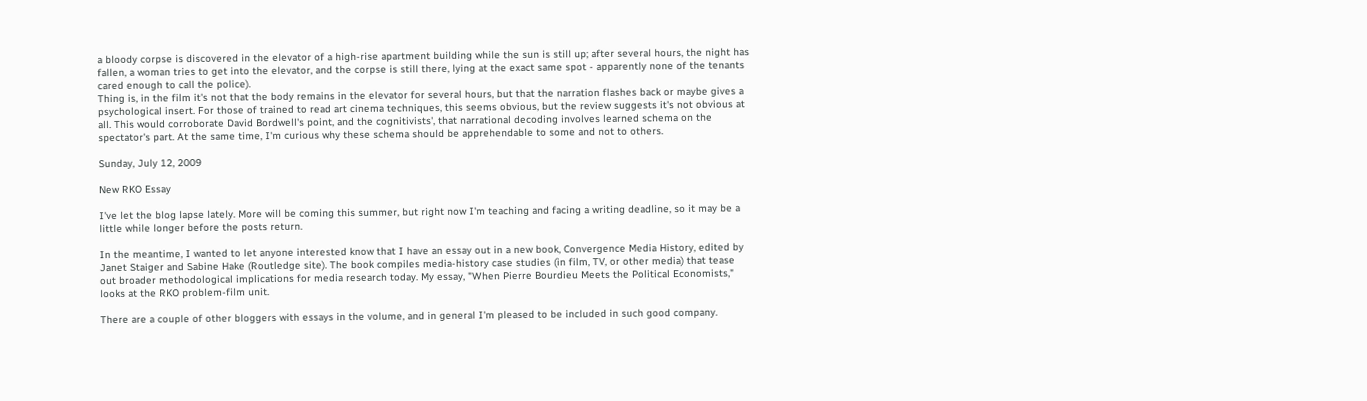a bloody corpse is discovered in the elevator of a high-rise apartment building while the sun is still up; after several hours, the night has fallen, a woman tries to get into the elevator, and the corpse is still there, lying at the exact same spot - apparently none of the tenants cared enough to call the police).
Thing is, in the film it's not that the body remains in the elevator for several hours, but that the narration flashes back or maybe gives a psychological insert. For those of trained to read art cinema techniques, this seems obvious, but the review suggests it's not obvious at all. This would corroborate David Bordwell's point, and the cognitivists', that narrational decoding involves learned schema on the spectator's part. At the same time, I'm curious why these schema should be apprehendable to some and not to others.

Sunday, July 12, 2009

New RKO Essay

I've let the blog lapse lately. More will be coming this summer, but right now I'm teaching and facing a writing deadline, so it may be a little while longer before the posts return.

In the meantime, I wanted to let anyone interested know that I have an essay out in a new book, Convergence Media History, edited by Janet Staiger and Sabine Hake (Routledge site). The book compiles media-history case studies (in film, TV, or other media) that tease out broader methodological implications for media research today. My essay, "When Pierre Bourdieu Meets the Political Economists," looks at the RKO problem-film unit.

There are a couple of other bloggers with essays in the volume, and in general I'm pleased to be included in such good company.